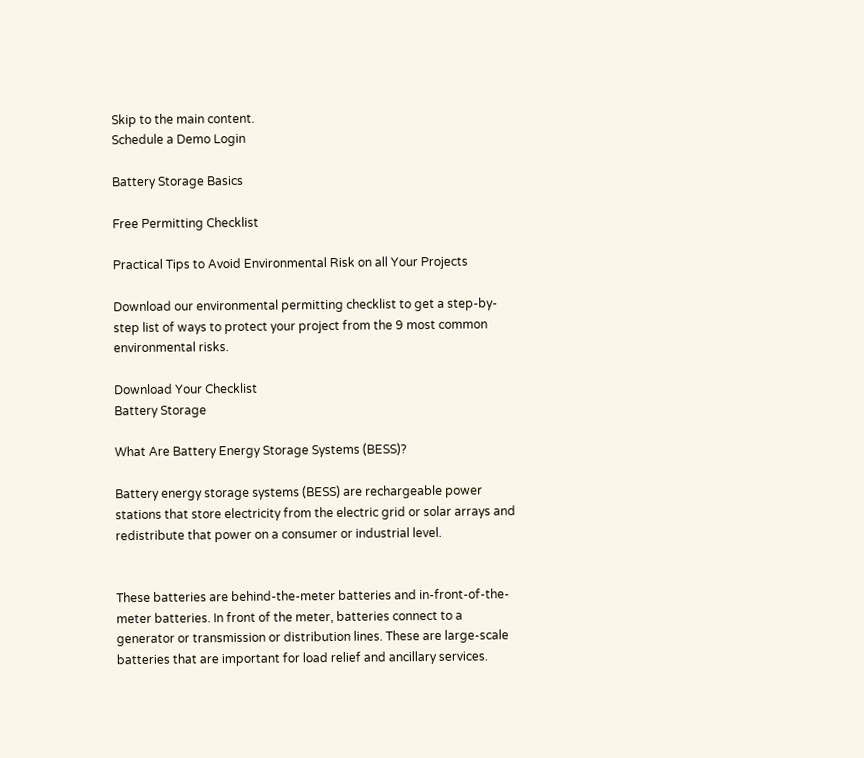Skip to the main content.
Schedule a Demo Login

Battery Storage Basics

Free Permitting Checklist

Practical Tips to Avoid Environmental Risk on all Your Projects

Download our environmental permitting checklist to get a step-by-step list of ways to protect your project from the 9 most common environmental risks.

Download Your Checklist
Battery Storage

What Are Battery Energy Storage Systems (BESS)?

Battery energy storage systems (BESS) are rechargeable power stations that store electricity from the electric grid or solar arrays and redistribute that power on a consumer or industrial level.


These batteries are behind-the-meter batteries and in-front-of-the-meter batteries. In front of the meter, batteries connect to a generator or transmission or distribution lines. These are large-scale batteries that are important for load relief and ancillary services.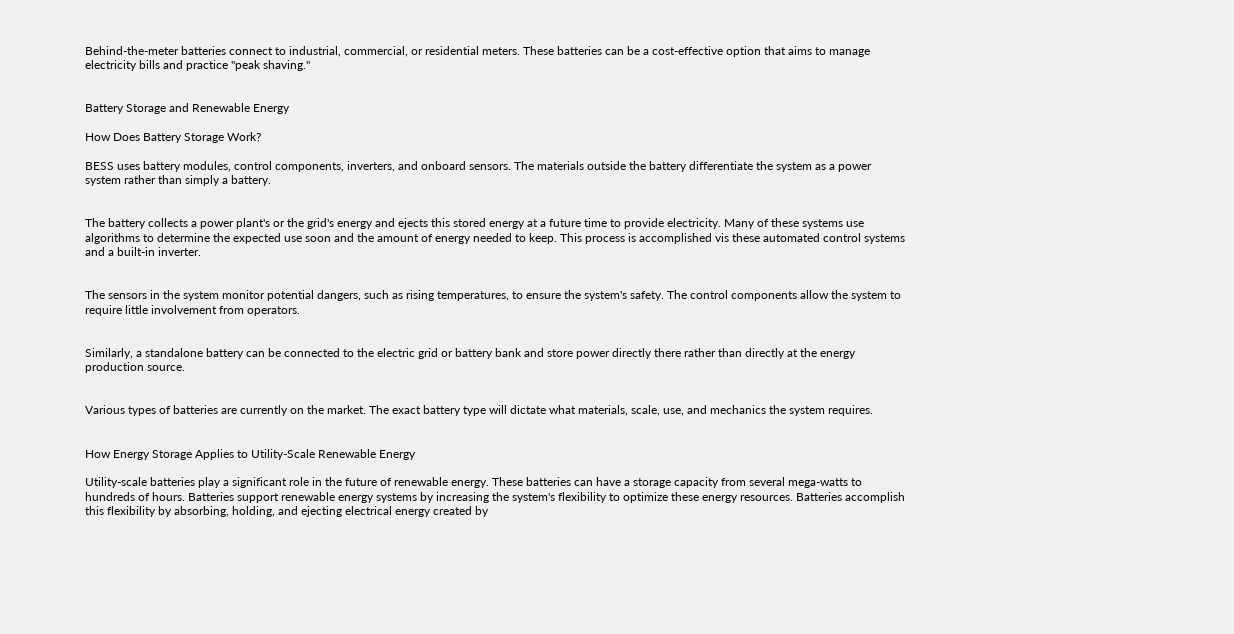Behind-the-meter batteries connect to industrial, commercial, or residential meters. These batteries can be a cost-effective option that aims to manage electricity bills and practice "peak shaving."


Battery Storage and Renewable Energy

How Does Battery Storage Work?

BESS uses battery modules, control components, inverters, and onboard sensors. The materials outside the battery differentiate the system as a power system rather than simply a battery.


The battery collects a power plant's or the grid's energy and ejects this stored energy at a future time to provide electricity. Many of these systems use algorithms to determine the expected use soon and the amount of energy needed to keep. This process is accomplished vis these automated control systems and a built-in inverter.


The sensors in the system monitor potential dangers, such as rising temperatures, to ensure the system's safety. The control components allow the system to require little involvement from operators.


Similarly, a standalone battery can be connected to the electric grid or battery bank and store power directly there rather than directly at the energy production source.


Various types of batteries are currently on the market. The exact battery type will dictate what materials, scale, use, and mechanics the system requires.


How Energy Storage Applies to Utility-Scale Renewable Energy

Utility-scale batteries play a significant role in the future of renewable energy. These batteries can have a storage capacity from several mega-watts to hundreds of hours. Batteries support renewable energy systems by increasing the system's flexibility to optimize these energy resources. Batteries accomplish this flexibility by absorbing, holding, and ejecting electrical energy created by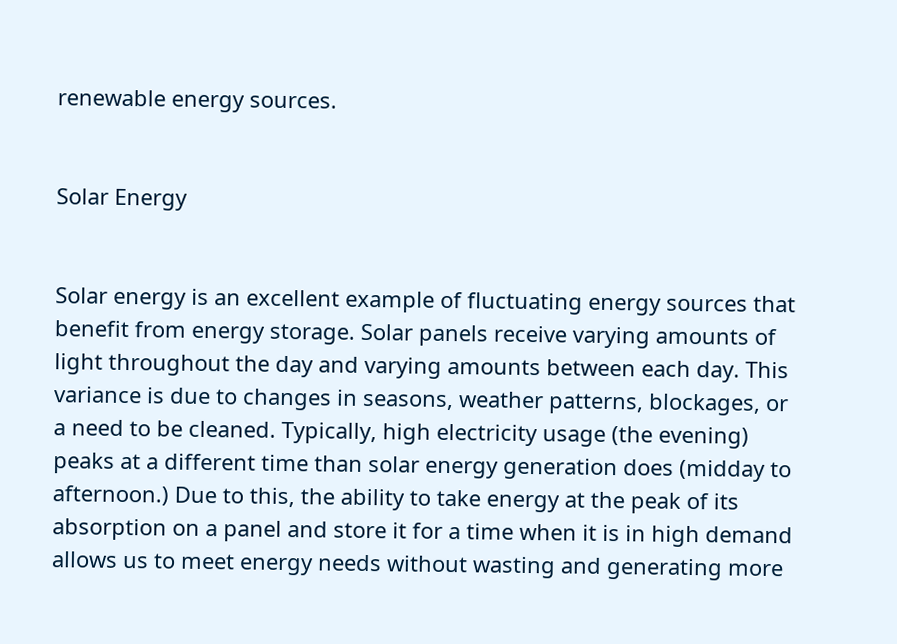renewable energy sources.


Solar Energy


Solar energy is an excellent example of fluctuating energy sources that benefit from energy storage. Solar panels receive varying amounts of light throughout the day and varying amounts between each day. This variance is due to changes in seasons, weather patterns, blockages, or a need to be cleaned. Typically, high electricity usage (the evening) peaks at a different time than solar energy generation does (midday to afternoon.) Due to this, the ability to take energy at the peak of its absorption on a panel and store it for a time when it is in high demand allows us to meet energy needs without wasting and generating more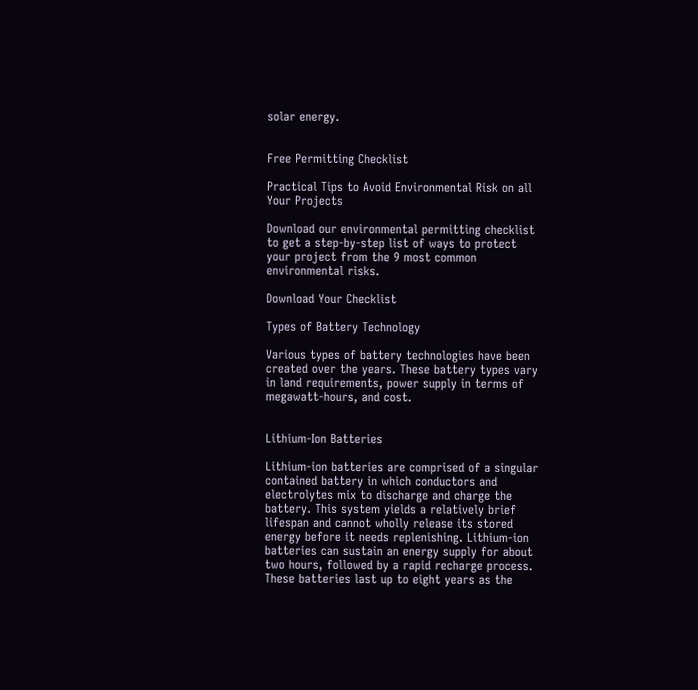solar energy.


Free Permitting Checklist

Practical Tips to Avoid Environmental Risk on all Your Projects

Download our environmental permitting checklist to get a step-by-step list of ways to protect your project from the 9 most common environmental risks.

Download Your Checklist

Types of Battery Technology

Various types of battery technologies have been created over the years. These battery types vary in land requirements, power supply in terms of megawatt-hours, and cost.


Lithium-Ion Batteries

Lithium-ion batteries are comprised of a singular contained battery in which conductors and electrolytes mix to discharge and charge the battery. This system yields a relatively brief lifespan and cannot wholly release its stored energy before it needs replenishing. Lithium-ion batteries can sustain an energy supply for about two hours, followed by a rapid recharge process. These batteries last up to eight years as the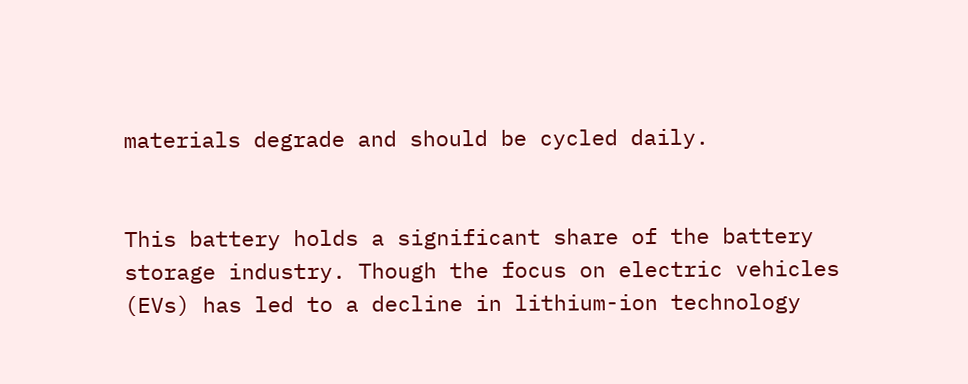materials degrade and should be cycled daily.


This battery holds a significant share of the battery storage industry. Though the focus on electric vehicles (EVs) has led to a decline in lithium-ion technology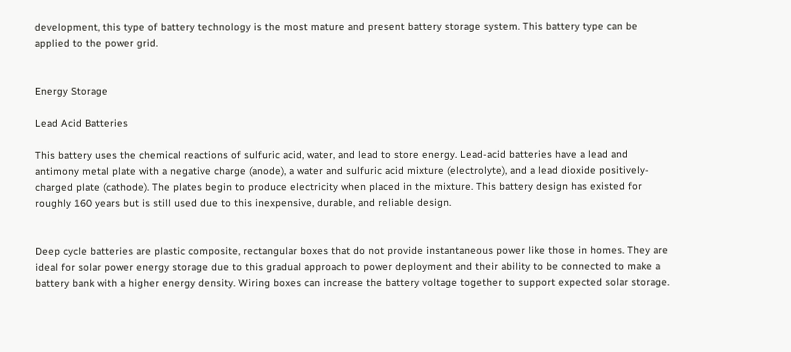development, this type of battery technology is the most mature and present battery storage system. This battery type can be applied to the power grid.


Energy Storage

Lead Acid Batteries

This battery uses the chemical reactions of sulfuric acid, water, and lead to store energy. Lead-acid batteries have a lead and antimony metal plate with a negative charge (anode), a water and sulfuric acid mixture (electrolyte), and a lead dioxide positively-charged plate (cathode). The plates begin to produce electricity when placed in the mixture. This battery design has existed for roughly 160 years but is still used due to this inexpensive, durable, and reliable design.


Deep cycle batteries are plastic composite, rectangular boxes that do not provide instantaneous power like those in homes. They are ideal for solar power energy storage due to this gradual approach to power deployment and their ability to be connected to make a battery bank with a higher energy density. Wiring boxes can increase the battery voltage together to support expected solar storage.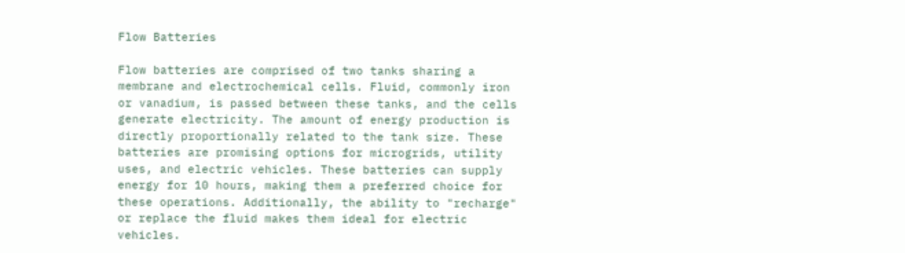Flow Batteries

Flow batteries are comprised of two tanks sharing a membrane and electrochemical cells. Fluid, commonly iron or vanadium, is passed between these tanks, and the cells generate electricity. The amount of energy production is directly proportionally related to the tank size. These batteries are promising options for microgrids, utility uses, and electric vehicles. These batteries can supply energy for 10 hours, making them a preferred choice for these operations. Additionally, the ability to "recharge" or replace the fluid makes them ideal for electric vehicles.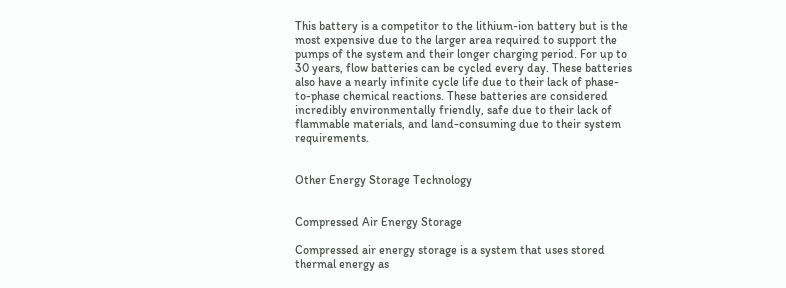This battery is a competitor to the lithium-ion battery but is the most expensive due to the larger area required to support the pumps of the system and their longer charging period. For up to 30 years, flow batteries can be cycled every day. These batteries also have a nearly infinite cycle life due to their lack of phase-to-phase chemical reactions. These batteries are considered incredibly environmentally friendly, safe due to their lack of flammable materials, and land-consuming due to their system requirements.


Other Energy Storage Technology


Compressed Air Energy Storage

Compressed air energy storage is a system that uses stored thermal energy as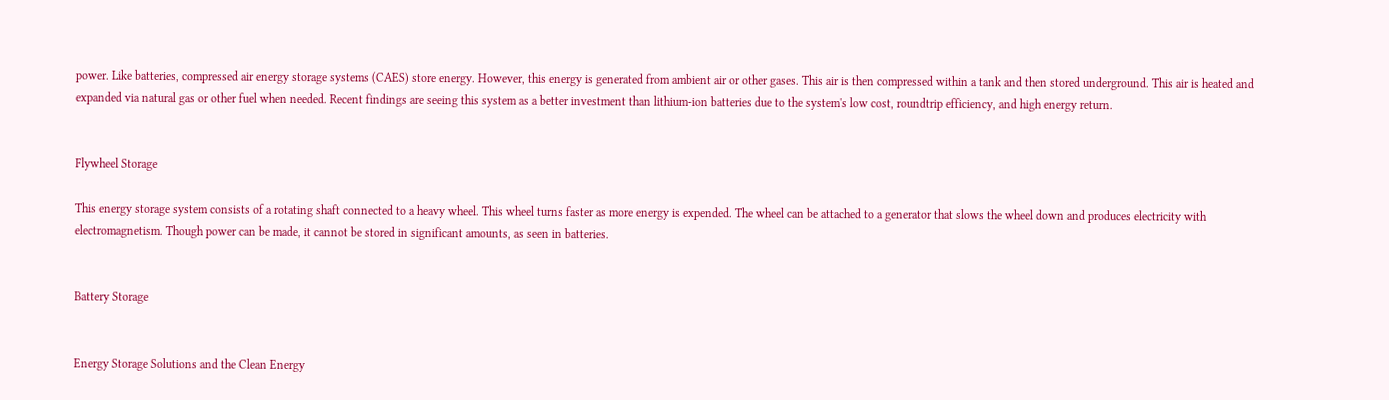power. Like batteries, compressed air energy storage systems (CAES) store energy. However, this energy is generated from ambient air or other gases. This air is then compressed within a tank and then stored underground. This air is heated and expanded via natural gas or other fuel when needed. Recent findings are seeing this system as a better investment than lithium-ion batteries due to the system's low cost, roundtrip efficiency, and high energy return.


Flywheel Storage

This energy storage system consists of a rotating shaft connected to a heavy wheel. This wheel turns faster as more energy is expended. The wheel can be attached to a generator that slows the wheel down and produces electricity with electromagnetism. Though power can be made, it cannot be stored in significant amounts, as seen in batteries.


Battery Storage


Energy Storage Solutions and the Clean Energy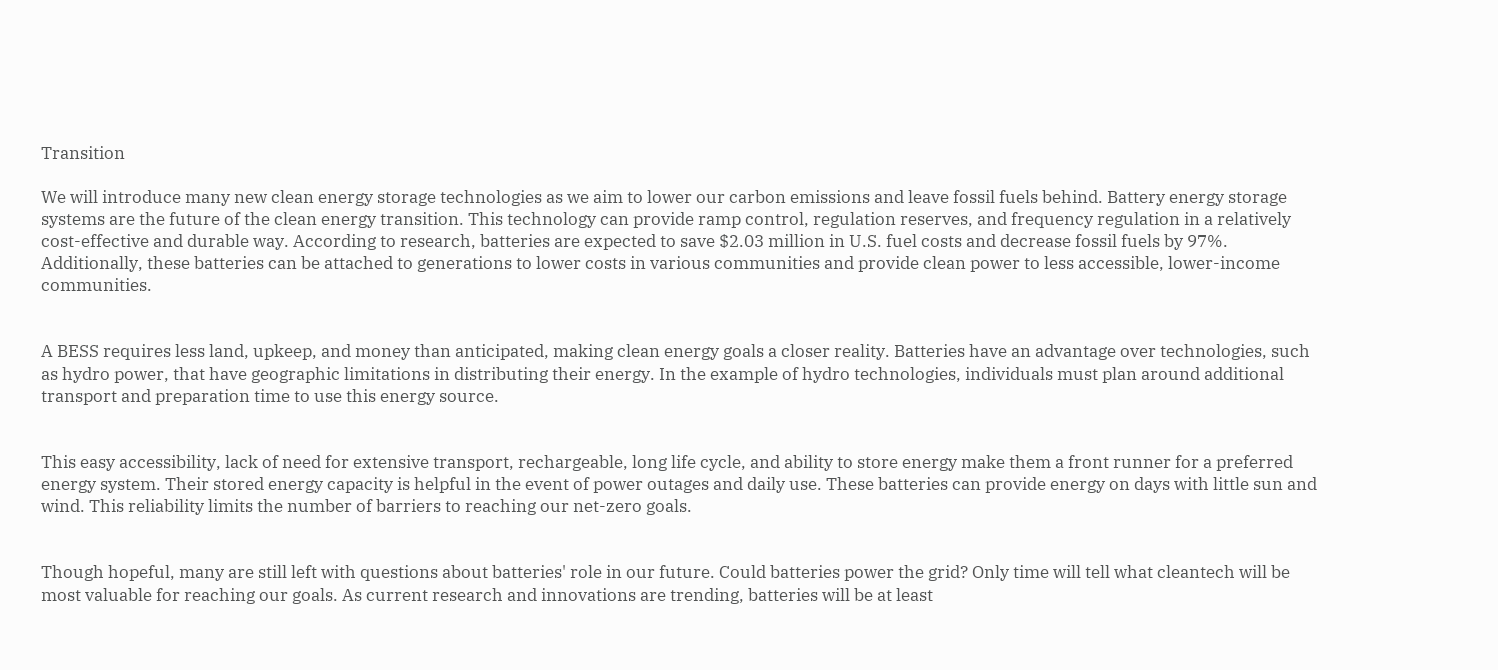Transition

We will introduce many new clean energy storage technologies as we aim to lower our carbon emissions and leave fossil fuels behind. Battery energy storage systems are the future of the clean energy transition. This technology can provide ramp control, regulation reserves, and frequency regulation in a relatively cost-effective and durable way. According to research, batteries are expected to save $2.03 million in U.S. fuel costs and decrease fossil fuels by 97%. Additionally, these batteries can be attached to generations to lower costs in various communities and provide clean power to less accessible, lower-income communities.


A BESS requires less land, upkeep, and money than anticipated, making clean energy goals a closer reality. Batteries have an advantage over technologies, such as hydro power, that have geographic limitations in distributing their energy. In the example of hydro technologies, individuals must plan around additional transport and preparation time to use this energy source.


This easy accessibility, lack of need for extensive transport, rechargeable, long life cycle, and ability to store energy make them a front runner for a preferred energy system. Their stored energy capacity is helpful in the event of power outages and daily use. These batteries can provide energy on days with little sun and wind. This reliability limits the number of barriers to reaching our net-zero goals.


Though hopeful, many are still left with questions about batteries' role in our future. Could batteries power the grid? Only time will tell what cleantech will be most valuable for reaching our goals. As current research and innovations are trending, batteries will be at least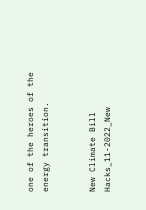one of the heroes of the energy transition.


New Climate Bill Hacks_11-2022_New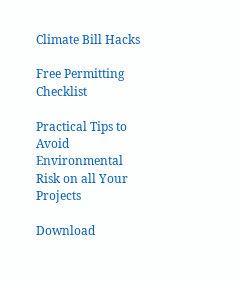Climate Bill Hacks

Free Permitting Checklist

Practical Tips to Avoid Environmental Risk on all Your Projects

Download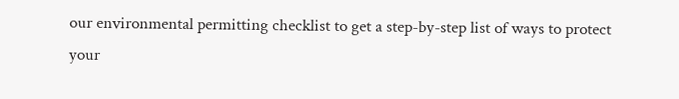our environmental permitting checklist to get a step-by-step list of ways to protect your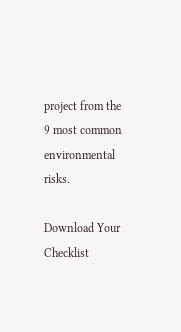project from the 9 most common environmental risks.

Download Your Checklist